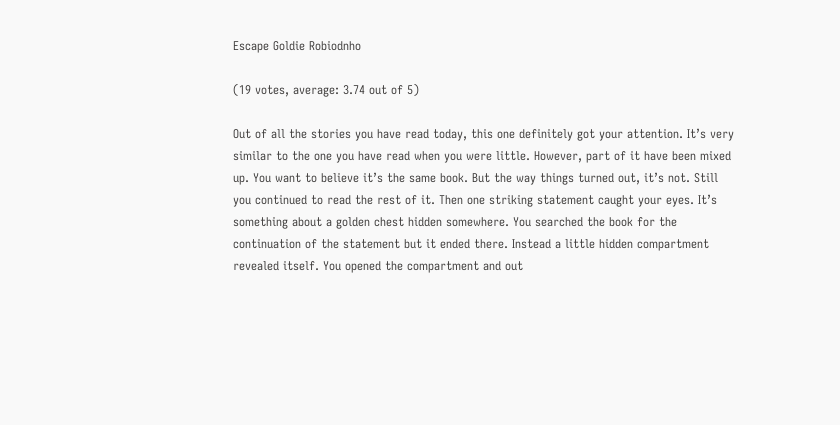Escape Goldie Robiodnho

(19 votes, average: 3.74 out of 5)

Out of all the stories you have read today, this one definitely got your attention. It’s very similar to the one you have read when you were little. However, part of it have been mixed up. You want to believe it’s the same book. But the way things turned out, it’s not. Still you continued to read the rest of it. Then one striking statement caught your eyes. It’s something about a golden chest hidden somewhere. You searched the book for the continuation of the statement but it ended there. Instead a little hidden compartment revealed itself. You opened the compartment and out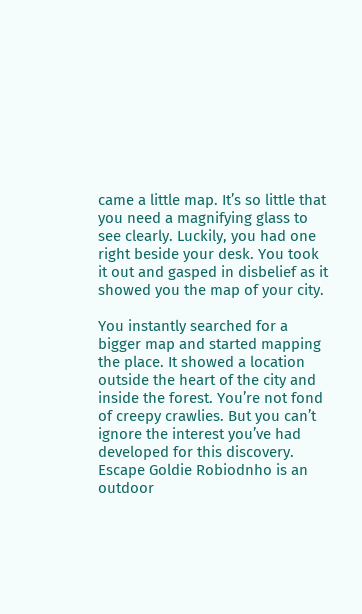came a little map. It’s so little that you need a magnifying glass to see clearly. Luckily, you had one right beside your desk. You took it out and gasped in disbelief as it showed you the map of your city.

You instantly searched for a bigger map and started mapping the place. It showed a location outside the heart of the city and inside the forest. You’re not fond of creepy crawlies. But you can’t ignore the interest you’ve had developed for this discovery. Escape Goldie Robiodnho is an outdoor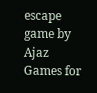escape game by Ajaz Games for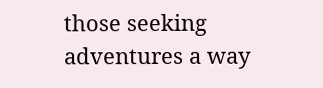those seeking adventures a way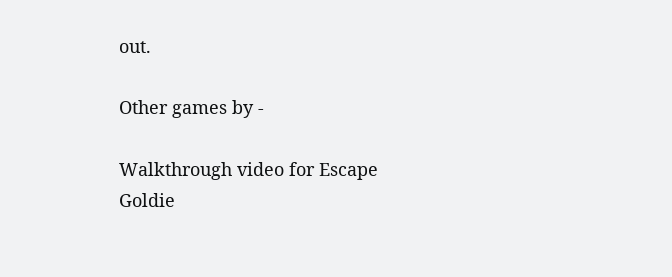out.

Other games by -

Walkthrough video for Escape Goldie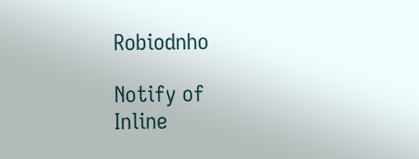Robiodnho

Notify of
Inline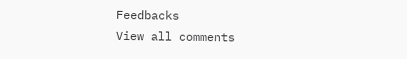Feedbacks
View all comments